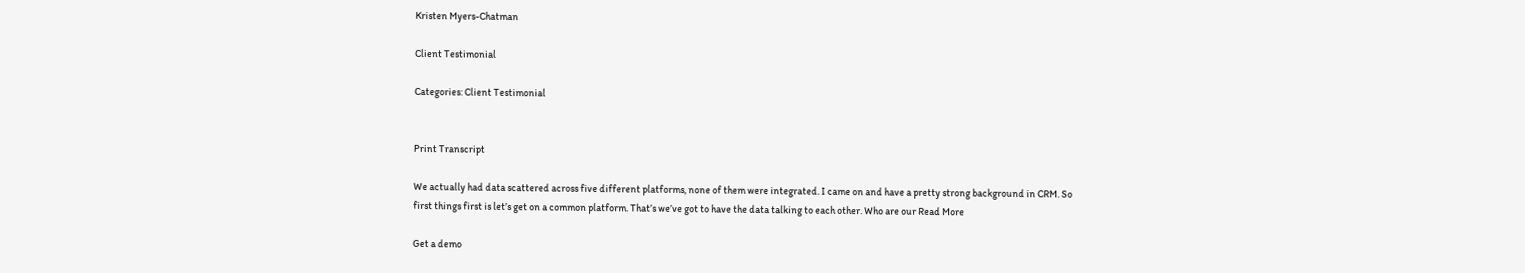Kristen Myers-Chatman

Client Testimonial

Categories: Client Testimonial


Print Transcript

We actually had data scattered across five different platforms, none of them were integrated. I came on and have a pretty strong background in CRM. So first things first is let’s get on a common platform. That’s we’ve got to have the data talking to each other. Who are our Read More

Get a demo